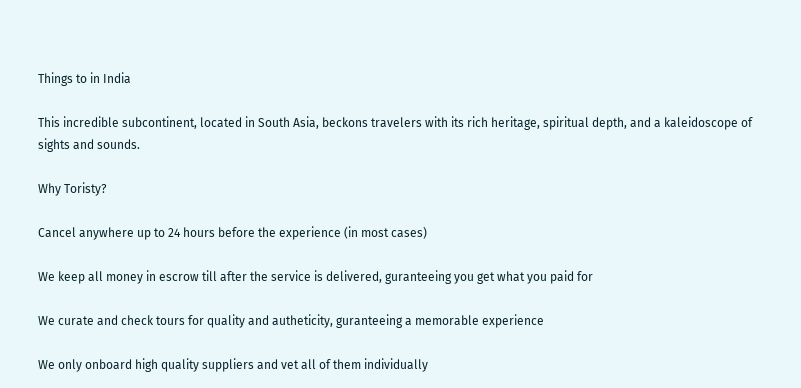Things to in India

This incredible subcontinent, located in South Asia, beckons travelers with its rich heritage, spiritual depth, and a kaleidoscope of sights and sounds.

Why Toristy?

Cancel anywhere up to 24 hours before the experience (in most cases)

We keep all money in escrow till after the service is delivered, guranteeing you get what you paid for

We curate and check tours for quality and autheticity, guranteeing a memorable experience

We only onboard high quality suppliers and vet all of them individually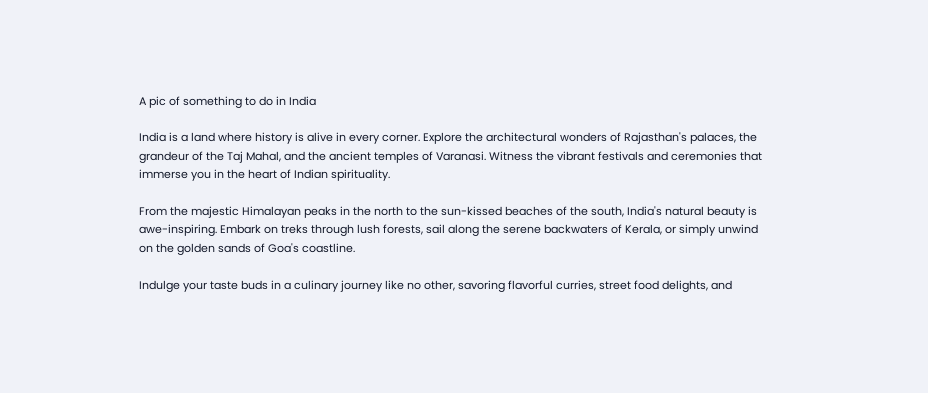A pic of something to do in India

India is a land where history is alive in every corner. Explore the architectural wonders of Rajasthan's palaces, the grandeur of the Taj Mahal, and the ancient temples of Varanasi. Witness the vibrant festivals and ceremonies that immerse you in the heart of Indian spirituality.

From the majestic Himalayan peaks in the north to the sun-kissed beaches of the south, India's natural beauty is awe-inspiring. Embark on treks through lush forests, sail along the serene backwaters of Kerala, or simply unwind on the golden sands of Goa's coastline.

Indulge your taste buds in a culinary journey like no other, savoring flavorful curries, street food delights, and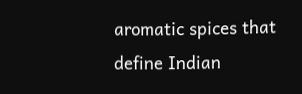aromatic spices that define Indian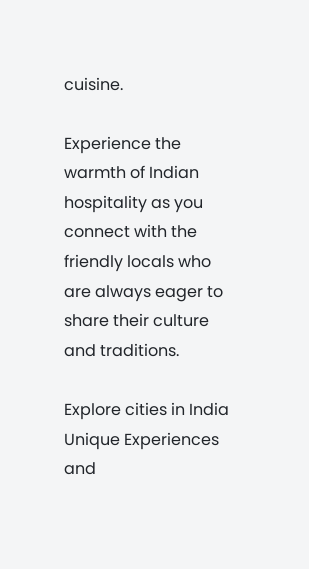cuisine.

Experience the warmth of Indian hospitality as you connect with the friendly locals who are always eager to share their culture and traditions.

Explore cities in India
Unique Experiences and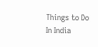Things to Do In India